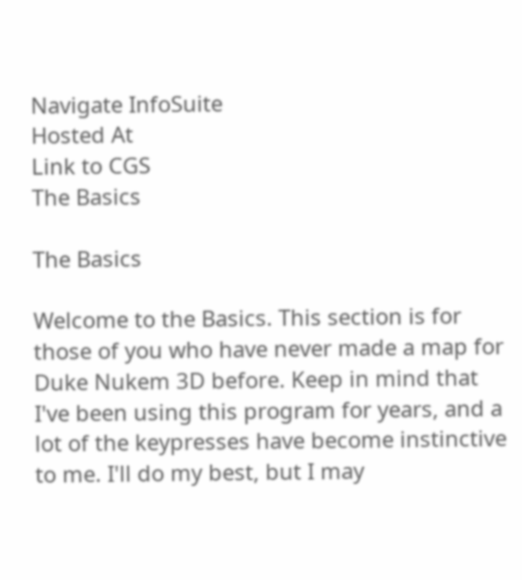Navigate InfoSuite
Hosted At
Link to CGS
The Basics

The Basics

Welcome to the Basics. This section is for those of you who have never made a map for Duke Nukem 3D before. Keep in mind that I've been using this program for years, and a lot of the keypresses have become instinctive to me. I'll do my best, but I may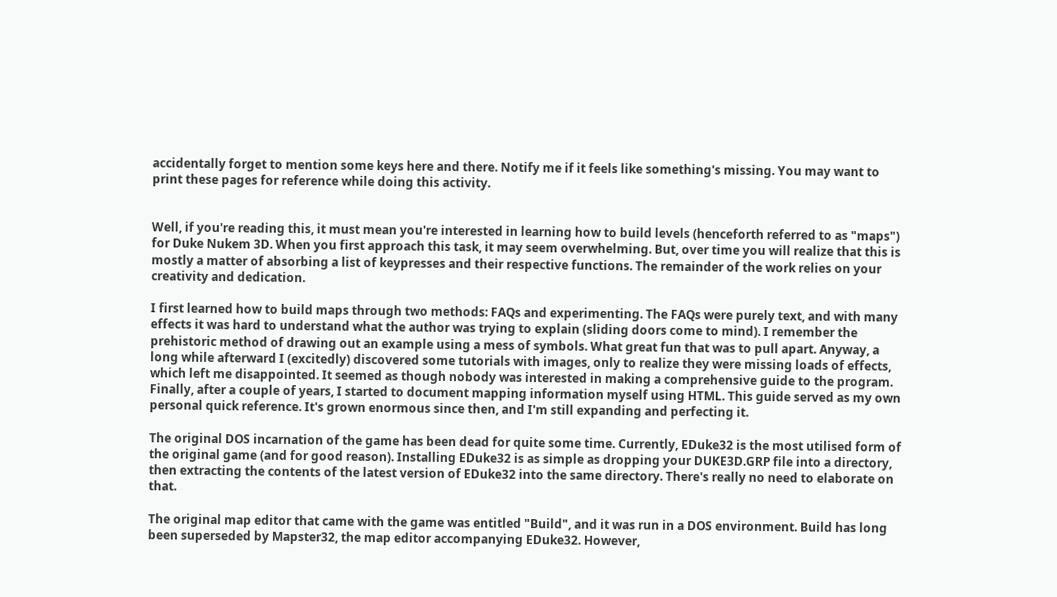accidentally forget to mention some keys here and there. Notify me if it feels like something's missing. You may want to print these pages for reference while doing this activity.


Well, if you're reading this, it must mean you're interested in learning how to build levels (henceforth referred to as "maps") for Duke Nukem 3D. When you first approach this task, it may seem overwhelming. But, over time you will realize that this is mostly a matter of absorbing a list of keypresses and their respective functions. The remainder of the work relies on your creativity and dedication.

I first learned how to build maps through two methods: FAQs and experimenting. The FAQs were purely text, and with many effects it was hard to understand what the author was trying to explain (sliding doors come to mind). I remember the prehistoric method of drawing out an example using a mess of symbols. What great fun that was to pull apart. Anyway, a long while afterward I (excitedly) discovered some tutorials with images, only to realize they were missing loads of effects, which left me disappointed. It seemed as though nobody was interested in making a comprehensive guide to the program. Finally, after a couple of years, I started to document mapping information myself using HTML. This guide served as my own personal quick reference. It's grown enormous since then, and I'm still expanding and perfecting it.

The original DOS incarnation of the game has been dead for quite some time. Currently, EDuke32 is the most utilised form of the original game (and for good reason). Installing EDuke32 is as simple as dropping your DUKE3D.GRP file into a directory, then extracting the contents of the latest version of EDuke32 into the same directory. There's really no need to elaborate on that.

The original map editor that came with the game was entitled "Build", and it was run in a DOS environment. Build has long been superseded by Mapster32, the map editor accompanying EDuke32. However,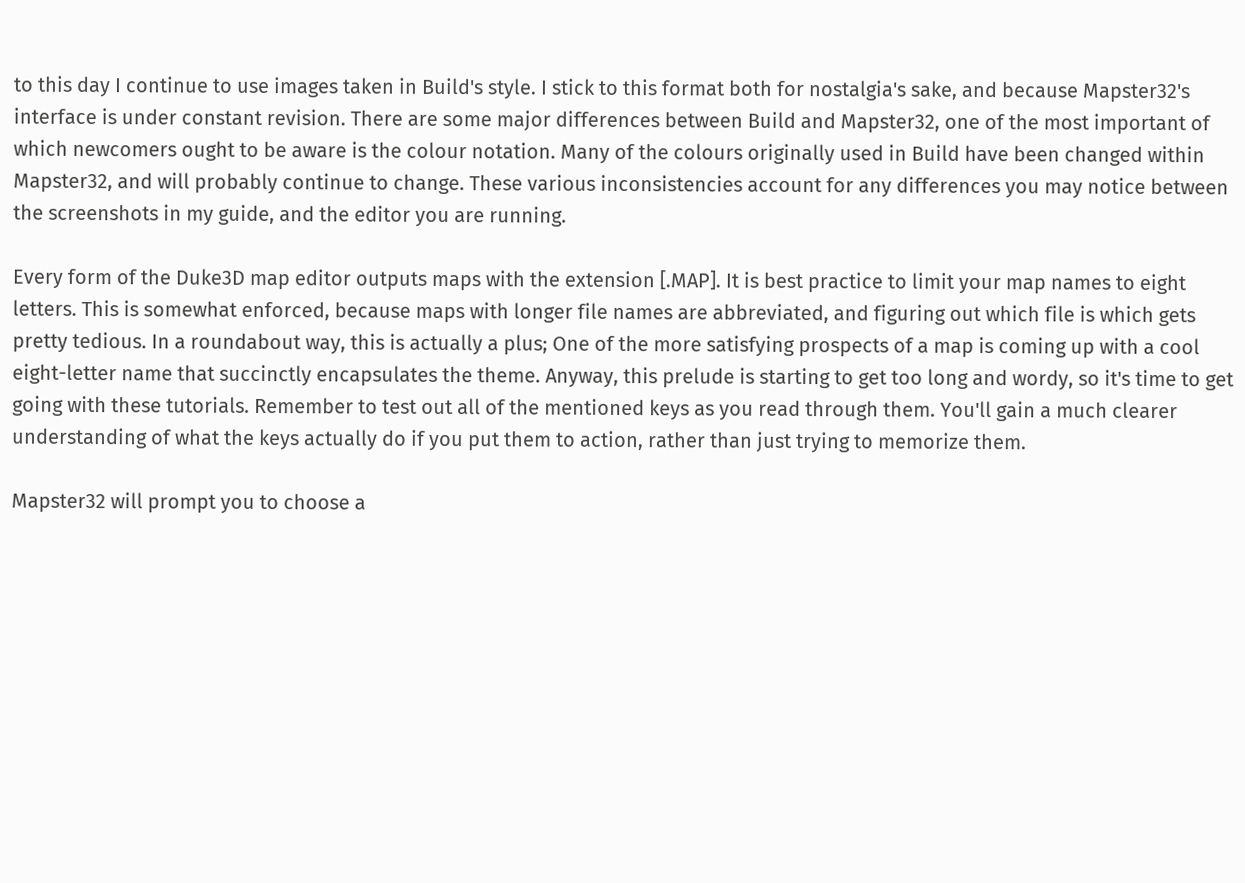to this day I continue to use images taken in Build's style. I stick to this format both for nostalgia's sake, and because Mapster32's interface is under constant revision. There are some major differences between Build and Mapster32, one of the most important of which newcomers ought to be aware is the colour notation. Many of the colours originally used in Build have been changed within Mapster32, and will probably continue to change. These various inconsistencies account for any differences you may notice between the screenshots in my guide, and the editor you are running.

Every form of the Duke3D map editor outputs maps with the extension [.MAP]. It is best practice to limit your map names to eight letters. This is somewhat enforced, because maps with longer file names are abbreviated, and figuring out which file is which gets pretty tedious. In a roundabout way, this is actually a plus; One of the more satisfying prospects of a map is coming up with a cool eight-letter name that succinctly encapsulates the theme. Anyway, this prelude is starting to get too long and wordy, so it's time to get going with these tutorials. Remember to test out all of the mentioned keys as you read through them. You'll gain a much clearer understanding of what the keys actually do if you put them to action, rather than just trying to memorize them.

Mapster32 will prompt you to choose a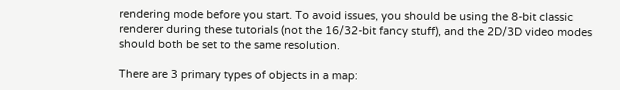rendering mode before you start. To avoid issues, you should be using the 8-bit classic renderer during these tutorials (not the 16/32-bit fancy stuff), and the 2D/3D video modes should both be set to the same resolution.

There are 3 primary types of objects in a map: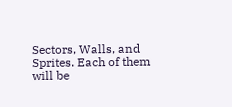Sectors, Walls, and Sprites. Each of them will be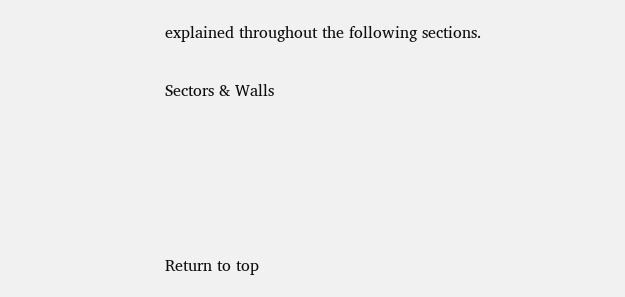explained throughout the following sections.

Sectors & Walls





Return to top